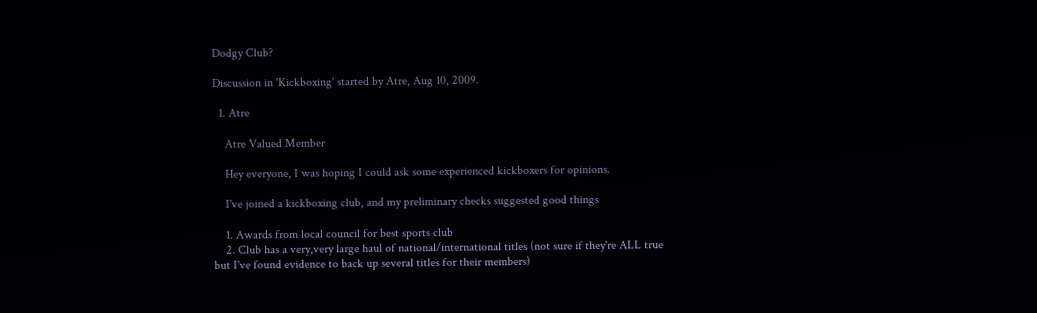Dodgy Club?

Discussion in 'Kickboxing' started by Atre, Aug 10, 2009.

  1. Atre

    Atre Valued Member

    Hey everyone, I was hoping I could ask some experienced kickboxers for opinions.

    I've joined a kickboxing club, and my preliminary checks suggested good things

    1. Awards from local council for best sports club
    2. Club has a very,very large haul of national/international titles (not sure if they're ALL true but I've found evidence to back up several titles for their members)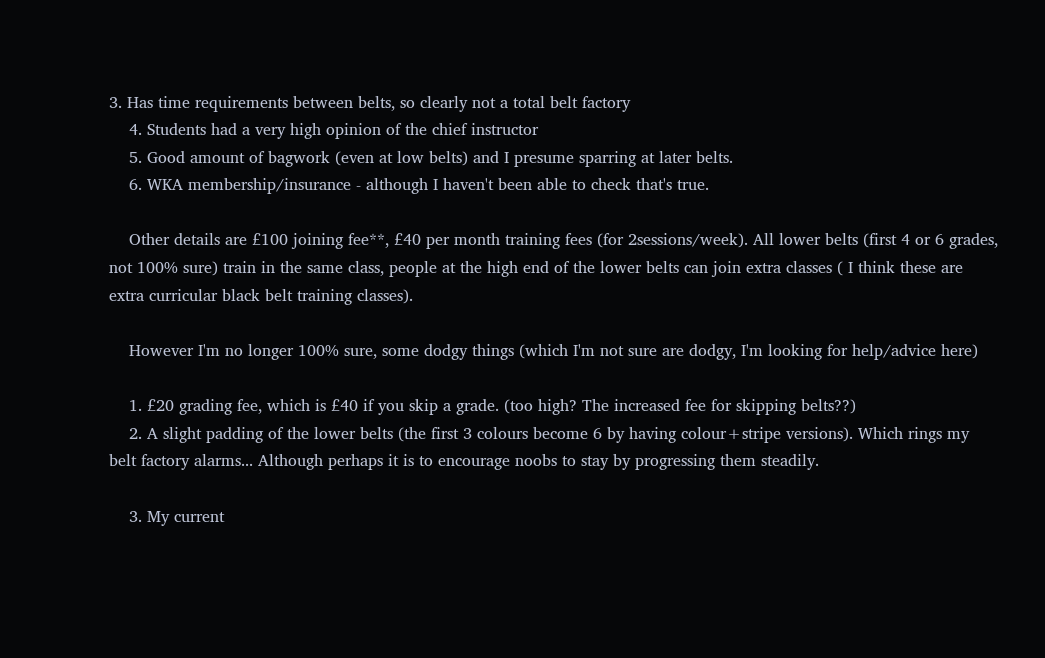3. Has time requirements between belts, so clearly not a total belt factory
    4. Students had a very high opinion of the chief instructor
    5. Good amount of bagwork (even at low belts) and I presume sparring at later belts.
    6. WKA membership/insurance - although I haven't been able to check that's true.

    Other details are £100 joining fee**, £40 per month training fees (for 2sessions/week). All lower belts (first 4 or 6 grades, not 100% sure) train in the same class, people at the high end of the lower belts can join extra classes ( I think these are extra curricular black belt training classes).

    However I'm no longer 100% sure, some dodgy things (which I'm not sure are dodgy, I'm looking for help/advice here)

    1. £20 grading fee, which is £40 if you skip a grade. (too high? The increased fee for skipping belts??)
    2. A slight padding of the lower belts (the first 3 colours become 6 by having colour+stripe versions). Which rings my belt factory alarms... Although perhaps it is to encourage noobs to stay by progressing them steadily.

    3. My current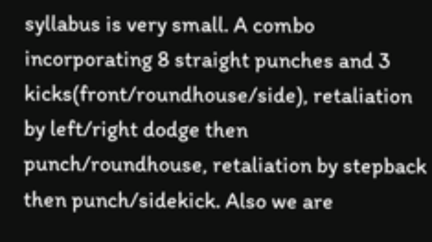syllabus is very small. A combo incorporating 8 straight punches and 3 kicks(front/roundhouse/side), retaliation by left/right dodge then punch/roundhouse, retaliation by stepback then punch/sidekick. Also we are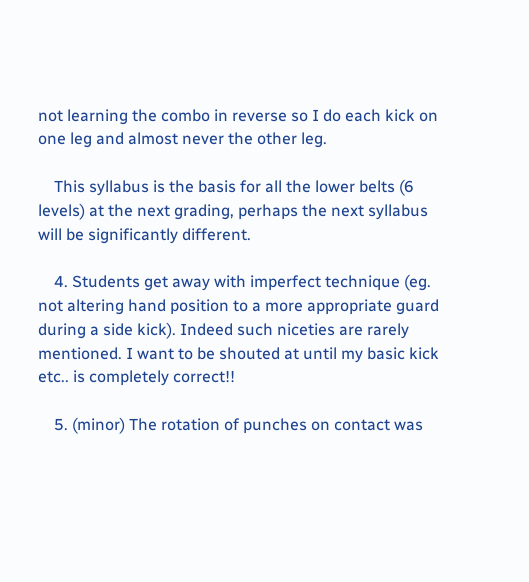not learning the combo in reverse so I do each kick on one leg and almost never the other leg.

    This syllabus is the basis for all the lower belts (6 levels) at the next grading, perhaps the next syllabus will be significantly different.

    4. Students get away with imperfect technique (eg. not altering hand position to a more appropriate guard during a side kick). Indeed such niceties are rarely mentioned. I want to be shouted at until my basic kick etc.. is completely correct!!

    5. (minor) The rotation of punches on contact was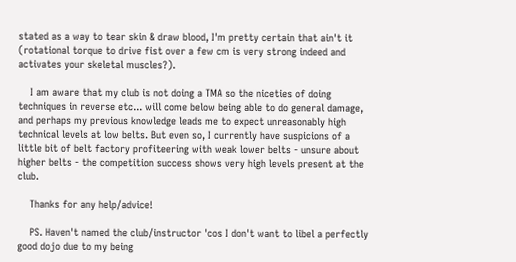stated as a way to tear skin & draw blood, I'm pretty certain that ain't it (rotational torque to drive fist over a few cm is very strong indeed and activates your skeletal muscles?).

    I am aware that my club is not doing a TMA so the niceties of doing techniques in reverse etc... will come below being able to do general damage, and perhaps my previous knowledge leads me to expect unreasonably high technical levels at low belts. But even so, I currently have suspicions of a little bit of belt factory profiteering with weak lower belts - unsure about higher belts - the competition success shows very high levels present at the club.

    Thanks for any help/advice!

    PS. Haven't named the club/instructor 'cos I don't want to libel a perfectly good dojo due to my being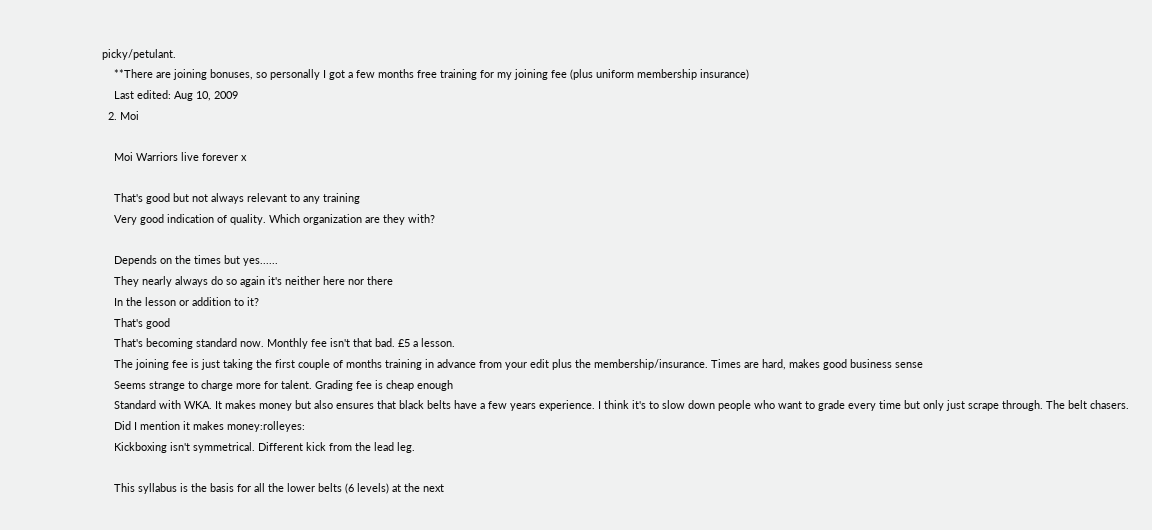picky/petulant.
    **There are joining bonuses, so personally I got a few months free training for my joining fee (plus uniform membership insurance)
    Last edited: Aug 10, 2009
  2. Moi

    Moi Warriors live forever x

    That's good but not always relevant to any training
    Very good indication of quality. Which organization are they with?

    Depends on the times but yes......
    They nearly always do so again it's neither here nor there
    In the lesson or addition to it?
    That's good
    That's becoming standard now. Monthly fee isn't that bad. £5 a lesson.
    The joining fee is just taking the first couple of months training in advance from your edit plus the membership/insurance. Times are hard, makes good business sense
    Seems strange to charge more for talent. Grading fee is cheap enough
    Standard with WKA. It makes money but also ensures that black belts have a few years experience. I think it's to slow down people who want to grade every time but only just scrape through. The belt chasers.
    Did I mention it makes money:rolleyes:
    Kickboxing isn't symmetrical. Different kick from the lead leg.

    This syllabus is the basis for all the lower belts (6 levels) at the next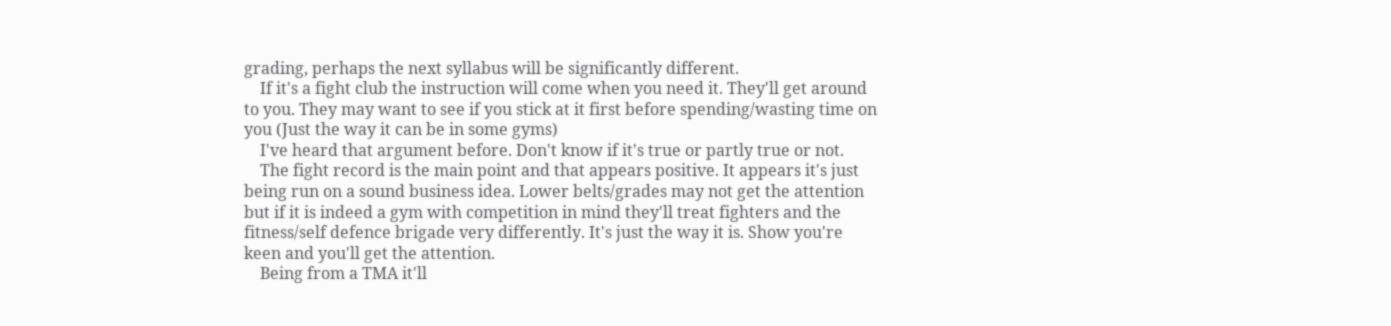grading, perhaps the next syllabus will be significantly different.
    If it's a fight club the instruction will come when you need it. They'll get around to you. They may want to see if you stick at it first before spending/wasting time on you (Just the way it can be in some gyms)
    I've heard that argument before. Don't know if it's true or partly true or not.
    The fight record is the main point and that appears positive. It appears it's just being run on a sound business idea. Lower belts/grades may not get the attention but if it is indeed a gym with competition in mind they'll treat fighters and the fitness/self defence brigade very differently. It's just the way it is. Show you're keen and you'll get the attention.
    Being from a TMA it'll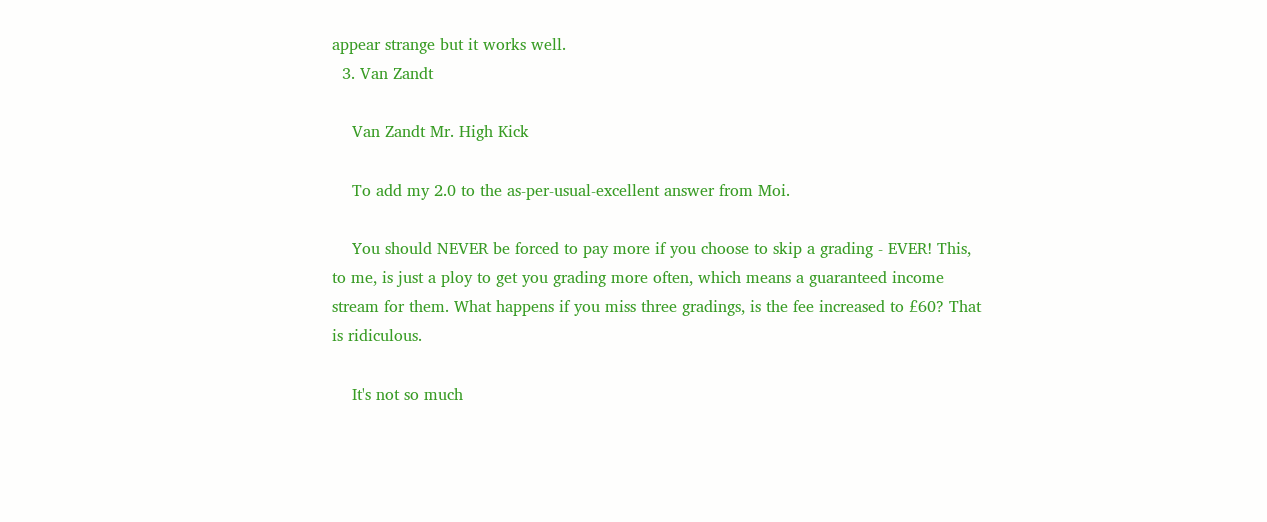appear strange but it works well.
  3. Van Zandt

    Van Zandt Mr. High Kick

    To add my 2.0 to the as-per-usual-excellent answer from Moi.

    You should NEVER be forced to pay more if you choose to skip a grading - EVER! This, to me, is just a ploy to get you grading more often, which means a guaranteed income stream for them. What happens if you miss three gradings, is the fee increased to £60? That is ridiculous.

    It's not so much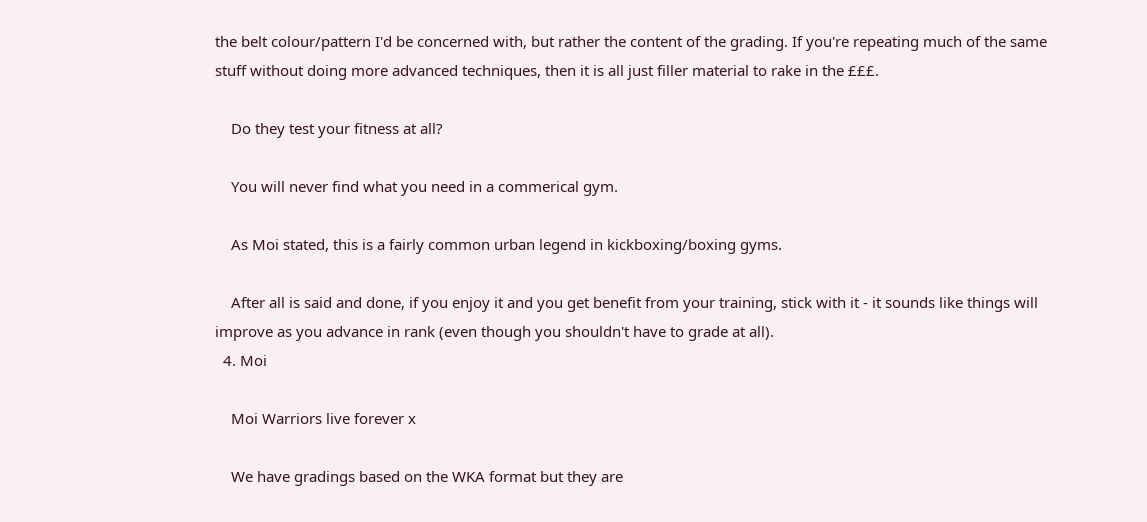the belt colour/pattern I'd be concerned with, but rather the content of the grading. If you're repeating much of the same stuff without doing more advanced techniques, then it is all just filler material to rake in the £££.

    Do they test your fitness at all?

    You will never find what you need in a commerical gym.

    As Moi stated, this is a fairly common urban legend in kickboxing/boxing gyms.

    After all is said and done, if you enjoy it and you get benefit from your training, stick with it - it sounds like things will improve as you advance in rank (even though you shouldn't have to grade at all).
  4. Moi

    Moi Warriors live forever x

    We have gradings based on the WKA format but they are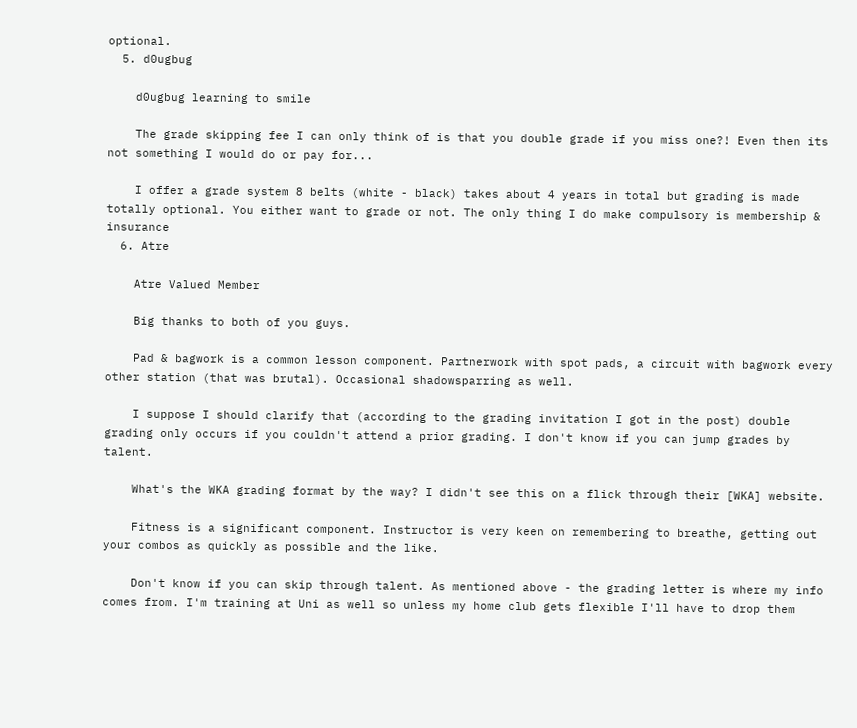optional.
  5. d0ugbug

    d0ugbug learning to smile

    The grade skipping fee I can only think of is that you double grade if you miss one?! Even then its not something I would do or pay for...

    I offer a grade system 8 belts (white - black) takes about 4 years in total but grading is made totally optional. You either want to grade or not. The only thing I do make compulsory is membership & insurance
  6. Atre

    Atre Valued Member

    Big thanks to both of you guys.

    Pad & bagwork is a common lesson component. Partnerwork with spot pads, a circuit with bagwork every other station (that was brutal). Occasional shadowsparring as well.

    I suppose I should clarify that (according to the grading invitation I got in the post) double grading only occurs if you couldn't attend a prior grading. I don't know if you can jump grades by talent.

    What's the WKA grading format by the way? I didn't see this on a flick through their [WKA] website.

    Fitness is a significant component. Instructor is very keen on remembering to breathe, getting out your combos as quickly as possible and the like.

    Don't know if you can skip through talent. As mentioned above - the grading letter is where my info comes from. I'm training at Uni as well so unless my home club gets flexible I'll have to drop them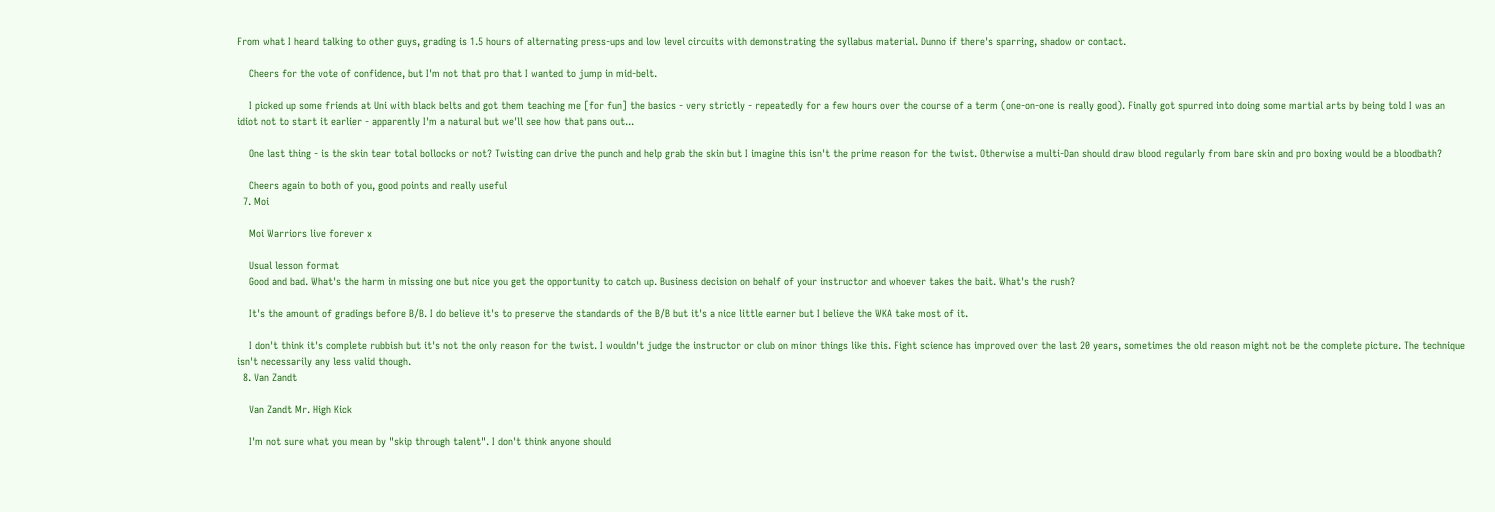From what I heard talking to other guys, grading is 1.5 hours of alternating press-ups and low level circuits with demonstrating the syllabus material. Dunno if there's sparring, shadow or contact.

    Cheers for the vote of confidence, but I'm not that pro that I wanted to jump in mid-belt.

    I picked up some friends at Uni with black belts and got them teaching me [for fun] the basics - very strictly - repeatedly for a few hours over the course of a term (one-on-one is really good). Finally got spurred into doing some martial arts by being told I was an idiot not to start it earlier - apparently I'm a natural but we'll see how that pans out...

    One last thing - is the skin tear total bollocks or not? Twisting can drive the punch and help grab the skin but I imagine this isn't the prime reason for the twist. Otherwise a multi-Dan should draw blood regularly from bare skin and pro boxing would be a bloodbath?

    Cheers again to both of you, good points and really useful
  7. Moi

    Moi Warriors live forever x

    Usual lesson format
    Good and bad. What's the harm in missing one but nice you get the opportunity to catch up. Business decision on behalf of your instructor and whoever takes the bait. What's the rush?

    It's the amount of gradings before B/B. I do believe it's to preserve the standards of the B/B but it's a nice little earner but I believe the WKA take most of it.

    I don't think it's complete rubbish but it's not the only reason for the twist. I wouldn't judge the instructor or club on minor things like this. Fight science has improved over the last 20 years, sometimes the old reason might not be the complete picture. The technique isn't necessarily any less valid though.
  8. Van Zandt

    Van Zandt Mr. High Kick

    I'm not sure what you mean by "skip through talent". I don't think anyone should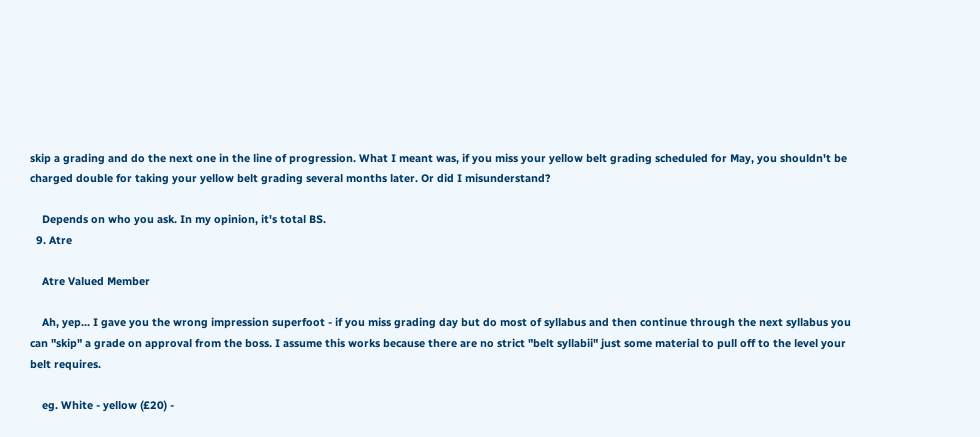skip a grading and do the next one in the line of progression. What I meant was, if you miss your yellow belt grading scheduled for May, you shouldn't be charged double for taking your yellow belt grading several months later. Or did I misunderstand?

    Depends on who you ask. In my opinion, it's total BS.
  9. Atre

    Atre Valued Member

    Ah, yep... I gave you the wrong impression superfoot - if you miss grading day but do most of syllabus and then continue through the next syllabus you can "skip" a grade on approval from the boss. I assume this works because there are no strict "belt syllabii" just some material to pull off to the level your belt requires.

    eg. White - yellow (£20) -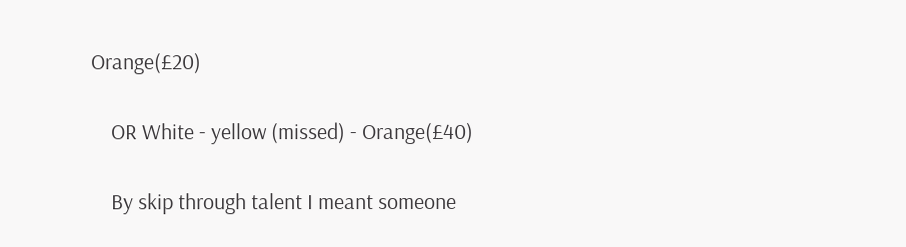Orange(£20)

    OR White - yellow (missed) - Orange(£40)

    By skip through talent I meant someone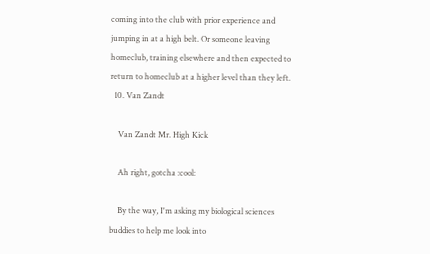coming into the club with prior experience and jumping in at a high belt. Or someone leaving homeclub, training elsewhere and then expected to return to homeclub at a higher level than they left.
  10. Van Zandt

    Van Zandt Mr. High Kick

    Ah right, gotcha :cool:

    By the way, I'm asking my biological sciences buddies to help me look into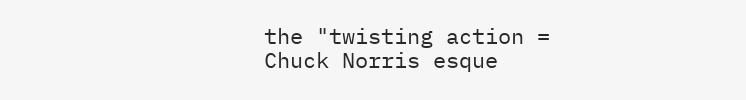the "twisting action = Chuck Norris esque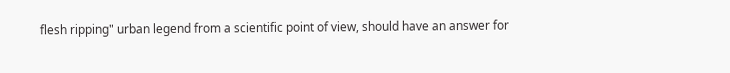flesh ripping" urban legend from a scientific point of view, should have an answer for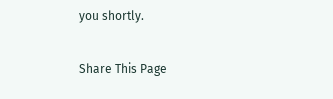you shortly.

Share This Page